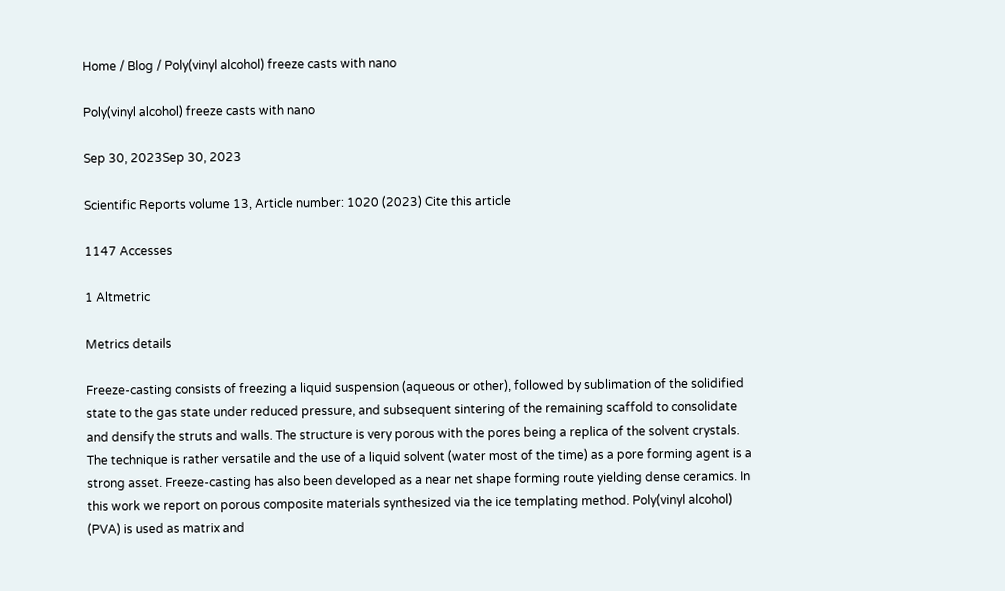Home / Blog / Poly(vinyl alcohol) freeze casts with nano

Poly(vinyl alcohol) freeze casts with nano

Sep 30, 2023Sep 30, 2023

Scientific Reports volume 13, Article number: 1020 (2023) Cite this article

1147 Accesses

1 Altmetric

Metrics details

Freeze-casting consists of freezing a liquid suspension (aqueous or other), followed by sublimation of the solidified state to the gas state under reduced pressure, and subsequent sintering of the remaining scaffold to consolidate and densify the struts and walls. The structure is very porous with the pores being a replica of the solvent crystals. The technique is rather versatile and the use of a liquid solvent (water most of the time) as a pore forming agent is a strong asset. Freeze-casting has also been developed as a near net shape forming route yielding dense ceramics. In this work we report on porous composite materials synthesized via the ice templating method. Poly(vinyl alcohol) (PVA) is used as matrix and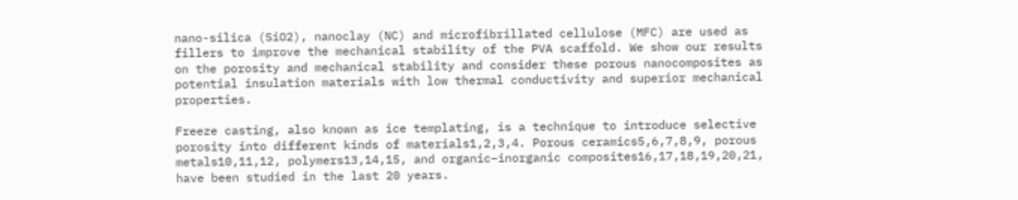nano-silica (SiO2), nanoclay (NC) and microfibrillated cellulose (MFC) are used as fillers to improve the mechanical stability of the PVA scaffold. We show our results on the porosity and mechanical stability and consider these porous nanocomposites as potential insulation materials with low thermal conductivity and superior mechanical properties.

Freeze casting, also known as ice templating, is a technique to introduce selective porosity into different kinds of materials1,2,3,4. Porous ceramics5,6,7,8,9, porous metals10,11,12, polymers13,14,15, and organic–inorganic composites16,17,18,19,20,21, have been studied in the last 20 years.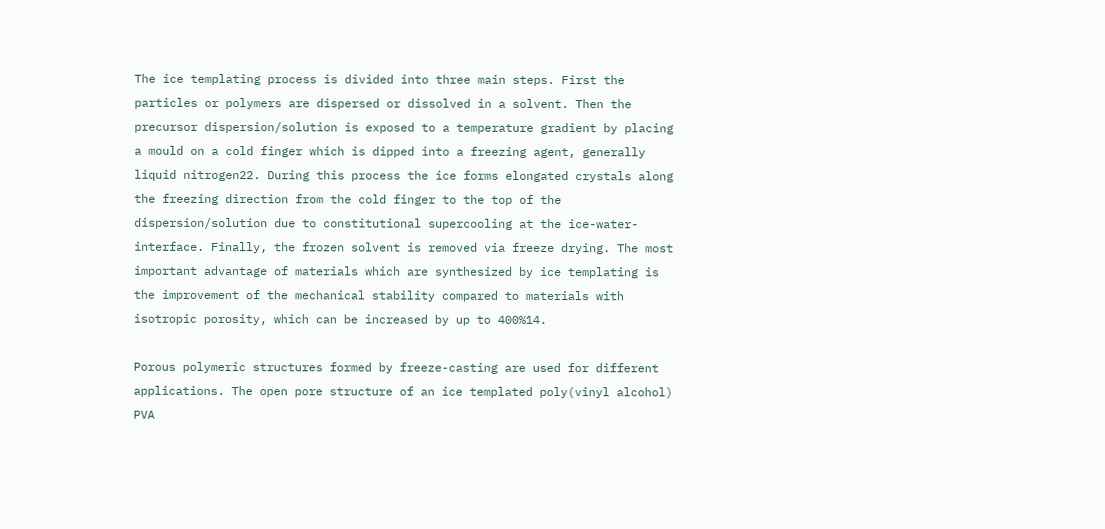The ice templating process is divided into three main steps. First the particles or polymers are dispersed or dissolved in a solvent. Then the precursor dispersion/solution is exposed to a temperature gradient by placing a mould on a cold finger which is dipped into a freezing agent, generally liquid nitrogen22. During this process the ice forms elongated crystals along the freezing direction from the cold finger to the top of the dispersion/solution due to constitutional supercooling at the ice-water-interface. Finally, the frozen solvent is removed via freeze drying. The most important advantage of materials which are synthesized by ice templating is the improvement of the mechanical stability compared to materials with isotropic porosity, which can be increased by up to 400%14.

Porous polymeric structures formed by freeze-casting are used for different applications. The open pore structure of an ice templated poly(vinyl alcohol) PVA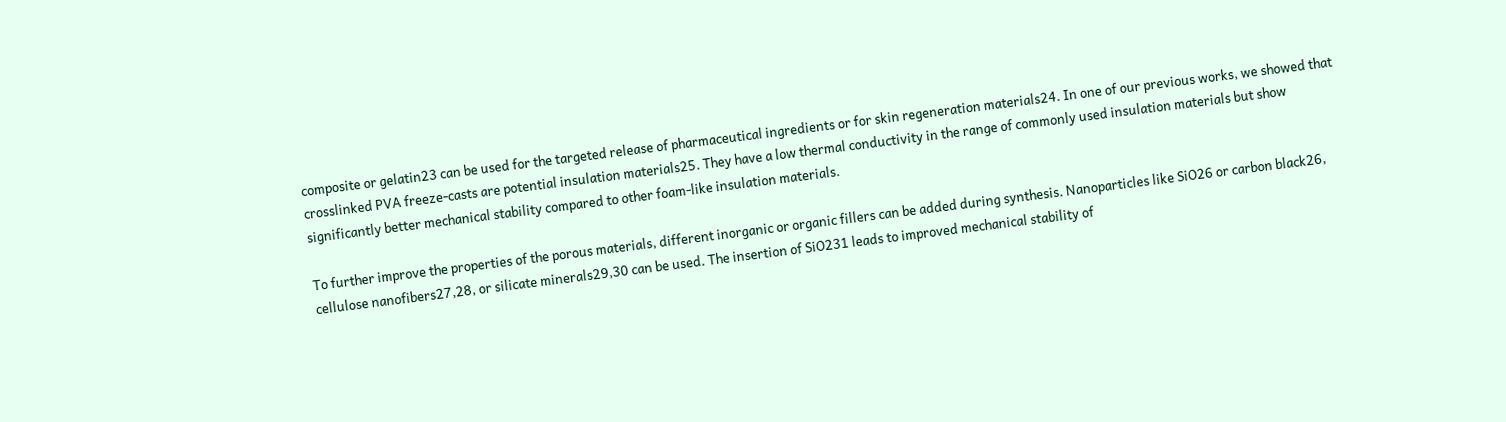composite or gelatin23 can be used for the targeted release of pharmaceutical ingredients or for skin regeneration materials24. In one of our previous works, we showed that crosslinked PVA freeze-casts are potential insulation materials25. They have a low thermal conductivity in the range of commonly used insulation materials but show significantly better mechanical stability compared to other foam-like insulation materials.

To further improve the properties of the porous materials, different inorganic or organic fillers can be added during synthesis. Nanoparticles like SiO26 or carbon black26, cellulose nanofibers27,28, or silicate minerals29,30 can be used. The insertion of SiO231 leads to improved mechanical stability of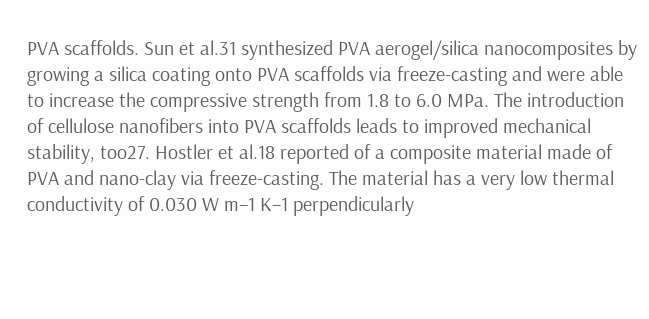PVA scaffolds. Sun et al.31 synthesized PVA aerogel/silica nanocomposites by growing a silica coating onto PVA scaffolds via freeze-casting and were able to increase the compressive strength from 1.8 to 6.0 MPa. The introduction of cellulose nanofibers into PVA scaffolds leads to improved mechanical stability, too27. Hostler et al.18 reported of a composite material made of PVA and nano-clay via freeze-casting. The material has a very low thermal conductivity of 0.030 W m−1 K−1 perpendicularly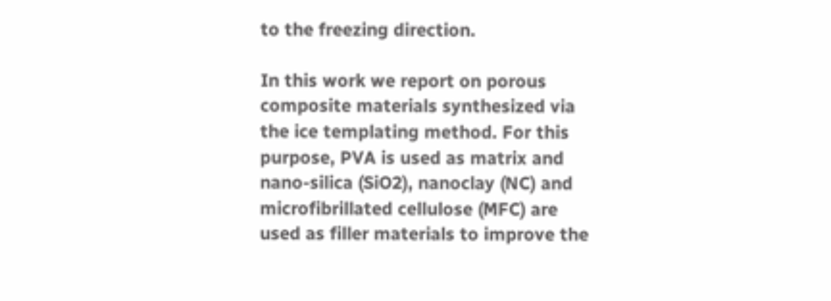to the freezing direction.

In this work we report on porous composite materials synthesized via the ice templating method. For this purpose, PVA is used as matrix and nano-silica (SiO2), nanoclay (NC) and microfibrillated cellulose (MFC) are used as filler materials to improve the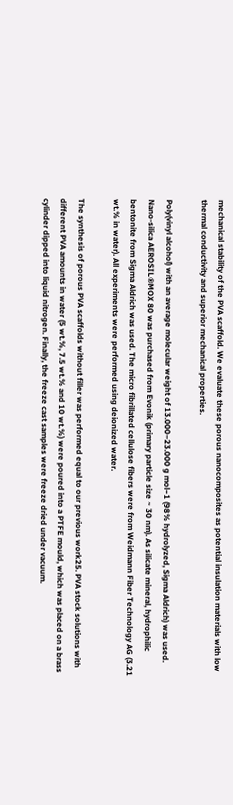mechanical stability of the PVA scaffold. We evaluate these porous nanocomposites as potential insulation materials with low thermal conductivity and superior mechanical properties.

Poly(vinyl alcohol) with an average molecular weight of 13.000–23.000 g mol−1 (98% hydrolyzed, Sigma Aldrich) was used. Nano-silica AEROSIL®MOX 80 was purchased from Evonik (primary particle size ~ 30 nm). As silicate mineral, hydrophilic bentonite from Sigma Aldrich was used. The micro fibrillated cellulose fibers were from Weidmann Fiber Technology AG (3.21 wt.% in water). All experiments were performed using deionized water.

The synthesis of porous PVA scaffolds without filler was performed equal to our previous work25. PVA stock solutions with different PVA amounts in water (5 wt.%, 7.5 wt.% and 10 wt.%) were poured into a PTFE mould, which was placed on a brass cylinder dipped into liquid nitrogen. Finally, the freeze cast samples were freeze dried under vacuum.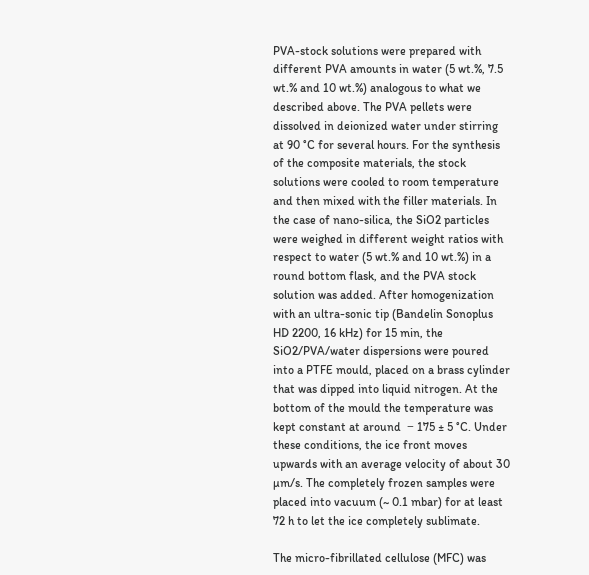PVA-stock solutions were prepared with different PVA amounts in water (5 wt.%, 7.5 wt.% and 10 wt.%) analogous to what we described above. The PVA pellets were dissolved in deionized water under stirring at 90 °C for several hours. For the synthesis of the composite materials, the stock solutions were cooled to room temperature and then mixed with the filler materials. In the case of nano-silica, the SiO2 particles were weighed in different weight ratios with respect to water (5 wt.% and 10 wt.%) in a round bottom flask, and the PVA stock solution was added. After homogenization with an ultra-sonic tip (Bandelin Sonoplus HD 2200, 16 kHz) for 15 min, the SiO2/PVA/water dispersions were poured into a PTFE mould, placed on a brass cylinder that was dipped into liquid nitrogen. At the bottom of the mould the temperature was kept constant at around  − 175 ± 5 °C. Under these conditions, the ice front moves upwards with an average velocity of about 30 µm/s. The completely frozen samples were placed into vacuum (~ 0.1 mbar) for at least 72 h to let the ice completely sublimate.

The micro-fibrillated cellulose (MFC) was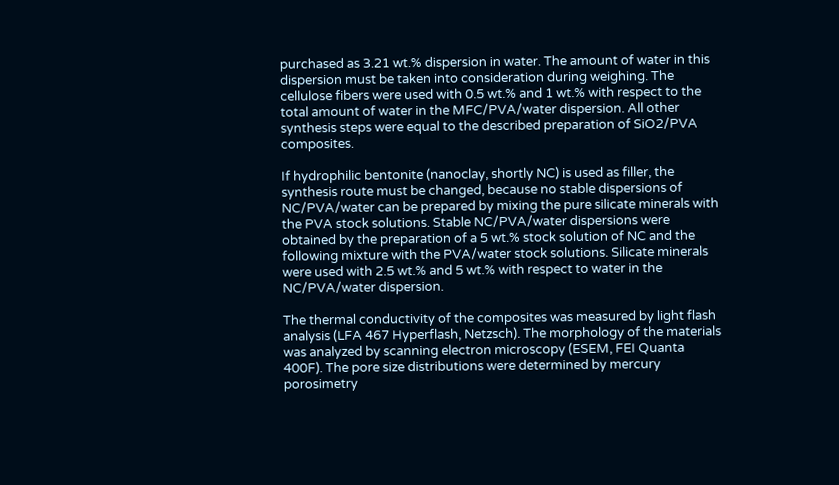purchased as 3.21 wt.% dispersion in water. The amount of water in this dispersion must be taken into consideration during weighing. The cellulose fibers were used with 0.5 wt.% and 1 wt.% with respect to the total amount of water in the MFC/PVA/water dispersion. All other synthesis steps were equal to the described preparation of SiO2/PVA composites.

If hydrophilic bentonite (nanoclay, shortly NC) is used as filler, the synthesis route must be changed, because no stable dispersions of NC/PVA/water can be prepared by mixing the pure silicate minerals with the PVA stock solutions. Stable NC/PVA/water dispersions were obtained by the preparation of a 5 wt.% stock solution of NC and the following mixture with the PVA/water stock solutions. Silicate minerals were used with 2.5 wt.% and 5 wt.% with respect to water in the NC/PVA/water dispersion.

The thermal conductivity of the composites was measured by light flash analysis (LFA 467 Hyperflash, Netzsch). The morphology of the materials was analyzed by scanning electron microscopy (ESEM, FEI Quanta 400F). The pore size distributions were determined by mercury porosimetry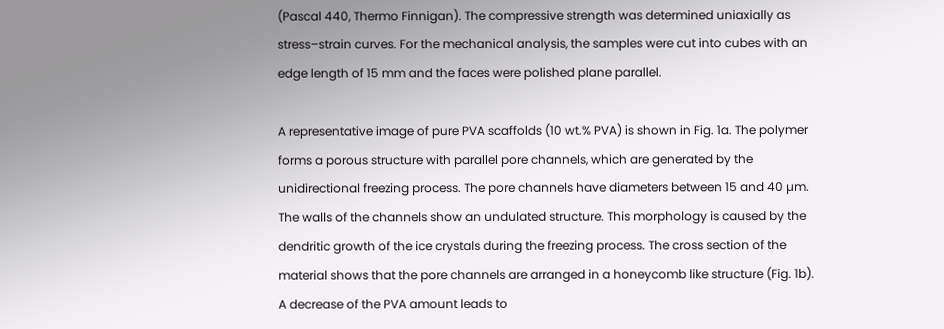(Pascal 440, Thermo Finnigan). The compressive strength was determined uniaxially as stress–strain curves. For the mechanical analysis, the samples were cut into cubes with an edge length of 15 mm and the faces were polished plane parallel.

A representative image of pure PVA scaffolds (10 wt.% PVA) is shown in Fig. 1a. The polymer forms a porous structure with parallel pore channels, which are generated by the unidirectional freezing process. The pore channels have diameters between 15 and 40 µm. The walls of the channels show an undulated structure. This morphology is caused by the dendritic growth of the ice crystals during the freezing process. The cross section of the material shows that the pore channels are arranged in a honeycomb like structure (Fig. 1b). A decrease of the PVA amount leads to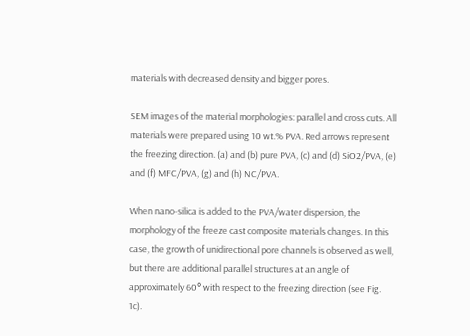materials with decreased density and bigger pores.

SEM images of the material morphologies: parallel and cross cuts. All materials were prepared using 10 wt.% PVA. Red arrows represent the freezing direction. (a) and (b) pure PVA, (c) and (d) SiO2/PVA, (e) and (f) MFC/PVA, (g) and (h) NC/PVA.

When nano-silica is added to the PVA/water dispersion, the morphology of the freeze cast composite materials changes. In this case, the growth of unidirectional pore channels is observed as well, but there are additional parallel structures at an angle of approximately 60° with respect to the freezing direction (see Fig. 1c).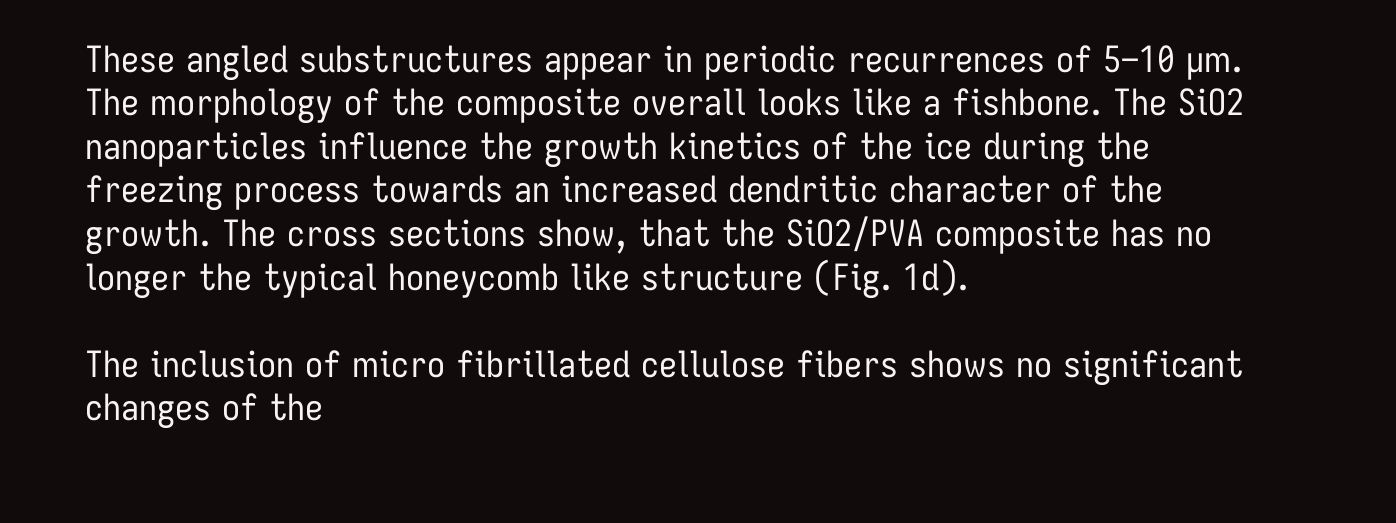These angled substructures appear in periodic recurrences of 5–10 µm. The morphology of the composite overall looks like a fishbone. The SiO2 nanoparticles influence the growth kinetics of the ice during the freezing process towards an increased dendritic character of the growth. The cross sections show, that the SiO2/PVA composite has no longer the typical honeycomb like structure (Fig. 1d).

The inclusion of micro fibrillated cellulose fibers shows no significant changes of the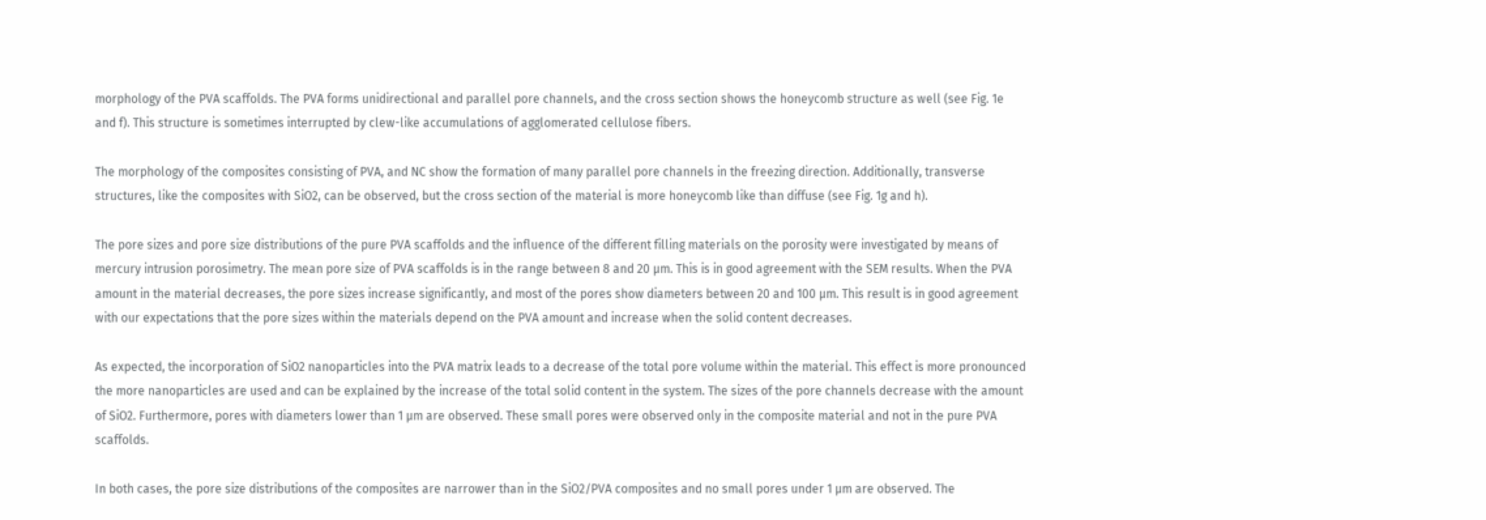morphology of the PVA scaffolds. The PVA forms unidirectional and parallel pore channels, and the cross section shows the honeycomb structure as well (see Fig. 1e and f). This structure is sometimes interrupted by clew-like accumulations of agglomerated cellulose fibers.

The morphology of the composites consisting of PVA, and NC show the formation of many parallel pore channels in the freezing direction. Additionally, transverse structures, like the composites with SiO2, can be observed, but the cross section of the material is more honeycomb like than diffuse (see Fig. 1g and h).

The pore sizes and pore size distributions of the pure PVA scaffolds and the influence of the different filling materials on the porosity were investigated by means of mercury intrusion porosimetry. The mean pore size of PVA scaffolds is in the range between 8 and 20 µm. This is in good agreement with the SEM results. When the PVA amount in the material decreases, the pore sizes increase significantly, and most of the pores show diameters between 20 and 100 µm. This result is in good agreement with our expectations that the pore sizes within the materials depend on the PVA amount and increase when the solid content decreases.

As expected, the incorporation of SiO2 nanoparticles into the PVA matrix leads to a decrease of the total pore volume within the material. This effect is more pronounced the more nanoparticles are used and can be explained by the increase of the total solid content in the system. The sizes of the pore channels decrease with the amount of SiO2. Furthermore, pores with diameters lower than 1 µm are observed. These small pores were observed only in the composite material and not in the pure PVA scaffolds.

In both cases, the pore size distributions of the composites are narrower than in the SiO2/PVA composites and no small pores under 1 µm are observed. The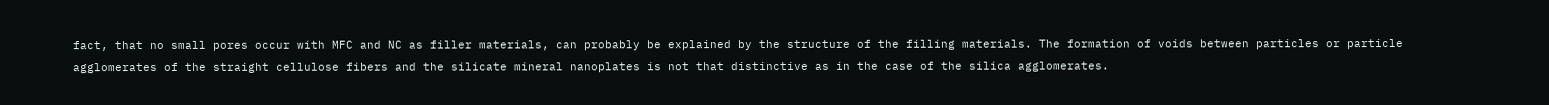fact, that no small pores occur with MFC and NC as filler materials, can probably be explained by the structure of the filling materials. The formation of voids between particles or particle agglomerates of the straight cellulose fibers and the silicate mineral nanoplates is not that distinctive as in the case of the silica agglomerates.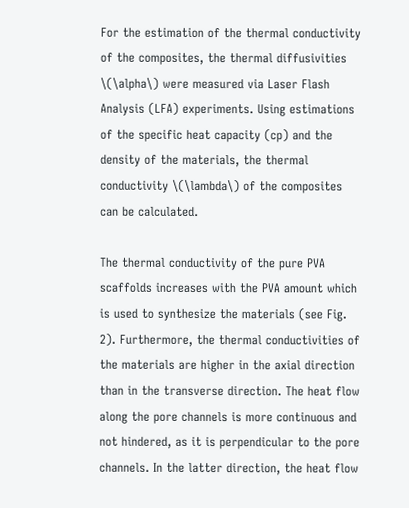For the estimation of the thermal conductivity of the composites, the thermal diffusivities \(\alpha\) were measured via Laser Flash Analysis (LFA) experiments. Using estimations of the specific heat capacity (cp) and the density of the materials, the thermal conductivity \(\lambda\) of the composites can be calculated.

The thermal conductivity of the pure PVA scaffolds increases with the PVA amount which is used to synthesize the materials (see Fig. 2). Furthermore, the thermal conductivities of the materials are higher in the axial direction than in the transverse direction. The heat flow along the pore channels is more continuous and not hindered, as it is perpendicular to the pore channels. In the latter direction, the heat flow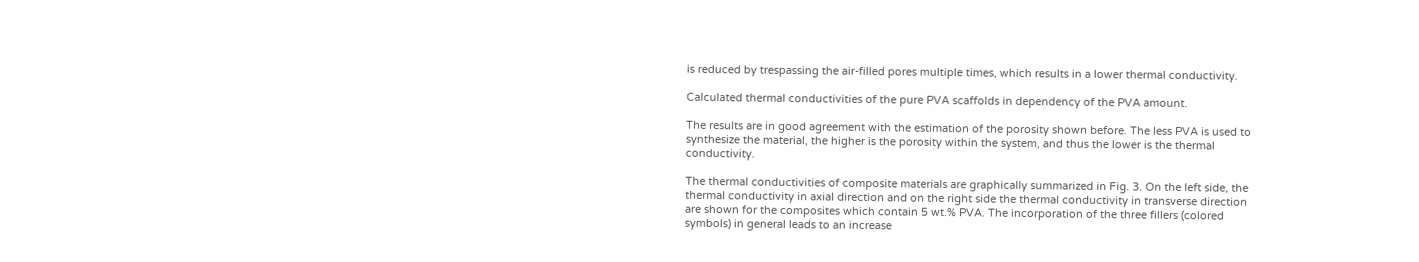is reduced by trespassing the air-filled pores multiple times, which results in a lower thermal conductivity.

Calculated thermal conductivities of the pure PVA scaffolds in dependency of the PVA amount.

The results are in good agreement with the estimation of the porosity shown before. The less PVA is used to synthesize the material, the higher is the porosity within the system, and thus the lower is the thermal conductivity.

The thermal conductivities of composite materials are graphically summarized in Fig. 3. On the left side, the thermal conductivity in axial direction and on the right side the thermal conductivity in transverse direction are shown for the composites which contain 5 wt.% PVA. The incorporation of the three fillers (colored symbols) in general leads to an increase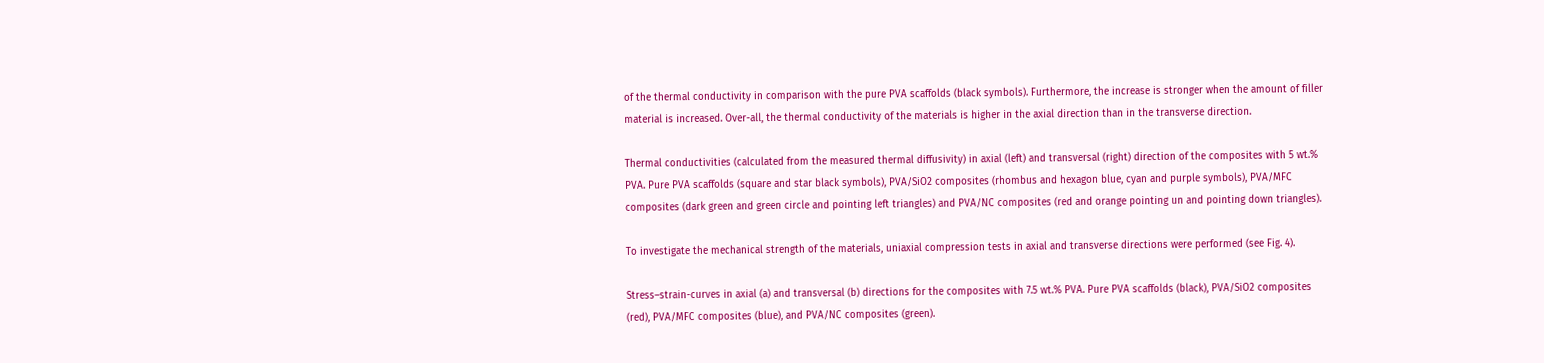of the thermal conductivity in comparison with the pure PVA scaffolds (black symbols). Furthermore, the increase is stronger when the amount of filler material is increased. Over-all, the thermal conductivity of the materials is higher in the axial direction than in the transverse direction.

Thermal conductivities (calculated from the measured thermal diffusivity) in axial (left) and transversal (right) direction of the composites with 5 wt.% PVA. Pure PVA scaffolds (square and star black symbols), PVA/SiO2 composites (rhombus and hexagon blue, cyan and purple symbols), PVA/MFC composites (dark green and green circle and pointing left triangles) and PVA/NC composites (red and orange pointing un and pointing down triangles).

To investigate the mechanical strength of the materials, uniaxial compression tests in axial and transverse directions were performed (see Fig. 4).

Stress–strain-curves in axial (a) and transversal (b) directions for the composites with 7.5 wt.% PVA. Pure PVA scaffolds (black), PVA/SiO2 composites (red), PVA/MFC composites (blue), and PVA/NC composites (green).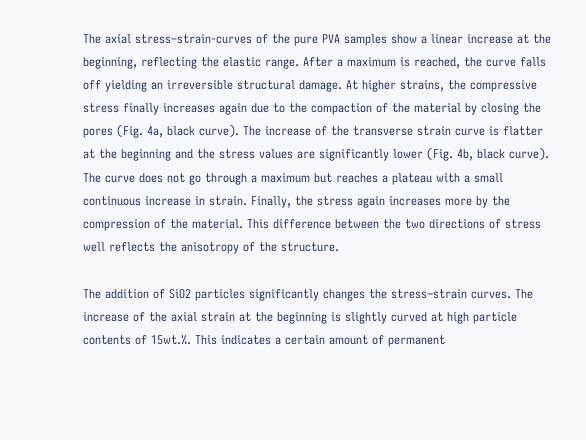The axial stress–strain-curves of the pure PVA samples show a linear increase at the beginning, reflecting the elastic range. After a maximum is reached, the curve falls off yielding an irreversible structural damage. At higher strains, the compressive stress finally increases again due to the compaction of the material by closing the pores (Fig. 4a, black curve). The increase of the transverse strain curve is flatter at the beginning and the stress values are significantly lower (Fig. 4b, black curve). The curve does not go through a maximum but reaches a plateau with a small continuous increase in strain. Finally, the stress again increases more by the compression of the material. This difference between the two directions of stress well reflects the anisotropy of the structure.

The addition of SiO2 particles significantly changes the stress–strain curves. The increase of the axial strain at the beginning is slightly curved at high particle contents of 15wt.%. This indicates a certain amount of permanent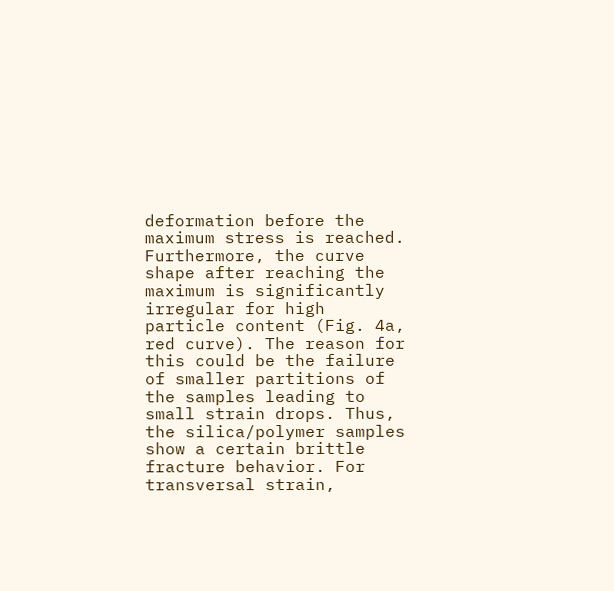deformation before the maximum stress is reached. Furthermore, the curve shape after reaching the maximum is significantly irregular for high particle content (Fig. 4a, red curve). The reason for this could be the failure of smaller partitions of the samples leading to small strain drops. Thus, the silica/polymer samples show a certain brittle fracture behavior. For transversal strain,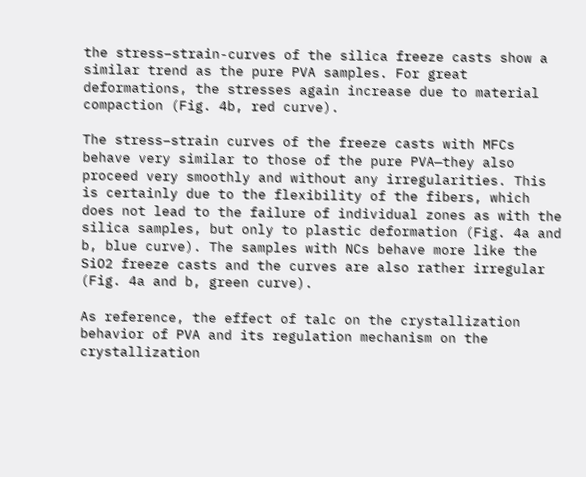the stress–strain-curves of the silica freeze casts show a similar trend as the pure PVA samples. For great deformations, the stresses again increase due to material compaction (Fig. 4b, red curve).

The stress–strain curves of the freeze casts with MFCs behave very similar to those of the pure PVA—they also proceed very smoothly and without any irregularities. This is certainly due to the flexibility of the fibers, which does not lead to the failure of individual zones as with the silica samples, but only to plastic deformation (Fig. 4a and b, blue curve). The samples with NCs behave more like the SiO2 freeze casts and the curves are also rather irregular (Fig. 4a and b, green curve).

As reference, the effect of talc on the crystallization behavior of PVA and its regulation mechanism on the crystallization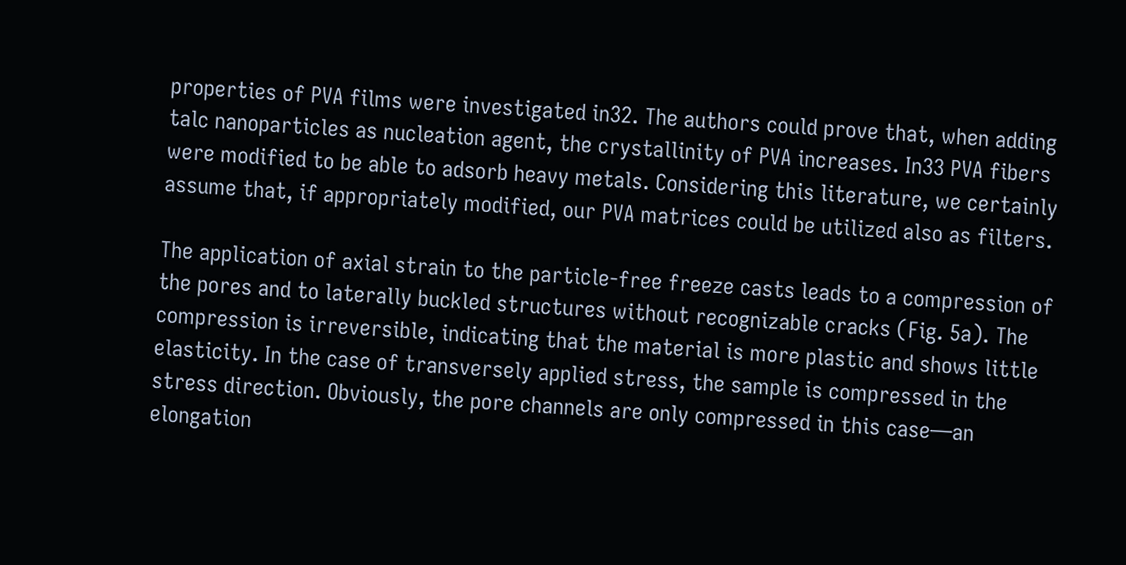properties of PVA films were investigated in32. The authors could prove that, when adding talc nanoparticles as nucleation agent, the crystallinity of PVA increases. In33 PVA fibers were modified to be able to adsorb heavy metals. Considering this literature, we certainly assume that, if appropriately modified, our PVA matrices could be utilized also as filters.

The application of axial strain to the particle-free freeze casts leads to a compression of the pores and to laterally buckled structures without recognizable cracks (Fig. 5a). The compression is irreversible, indicating that the material is more plastic and shows little elasticity. In the case of transversely applied stress, the sample is compressed in the stress direction. Obviously, the pore channels are only compressed in this case—an elongation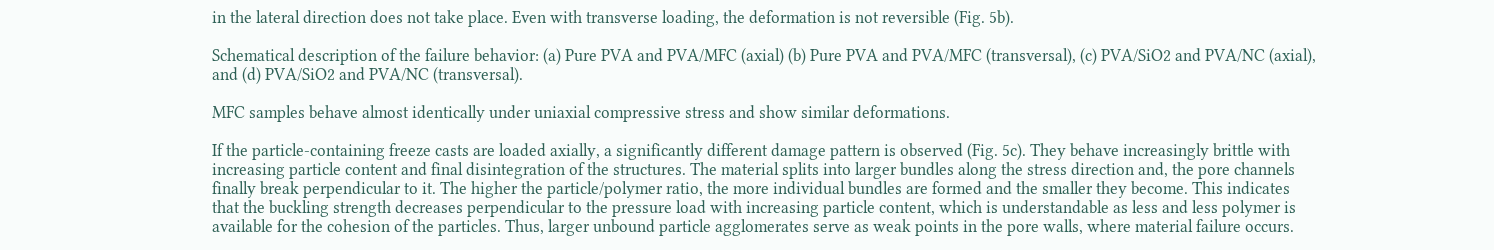in the lateral direction does not take place. Even with transverse loading, the deformation is not reversible (Fig. 5b).

Schematical description of the failure behavior: (a) Pure PVA and PVA/MFC (axial) (b) Pure PVA and PVA/MFC (transversal), (c) PVA/SiO2 and PVA/NC (axial), and (d) PVA/SiO2 and PVA/NC (transversal).

MFC samples behave almost identically under uniaxial compressive stress and show similar deformations.

If the particle-containing freeze casts are loaded axially, a significantly different damage pattern is observed (Fig. 5c). They behave increasingly brittle with increasing particle content and final disintegration of the structures. The material splits into larger bundles along the stress direction and, the pore channels finally break perpendicular to it. The higher the particle/polymer ratio, the more individual bundles are formed and the smaller they become. This indicates that the buckling strength decreases perpendicular to the pressure load with increasing particle content, which is understandable as less and less polymer is available for the cohesion of the particles. Thus, larger unbound particle agglomerates serve as weak points in the pore walls, where material failure occurs.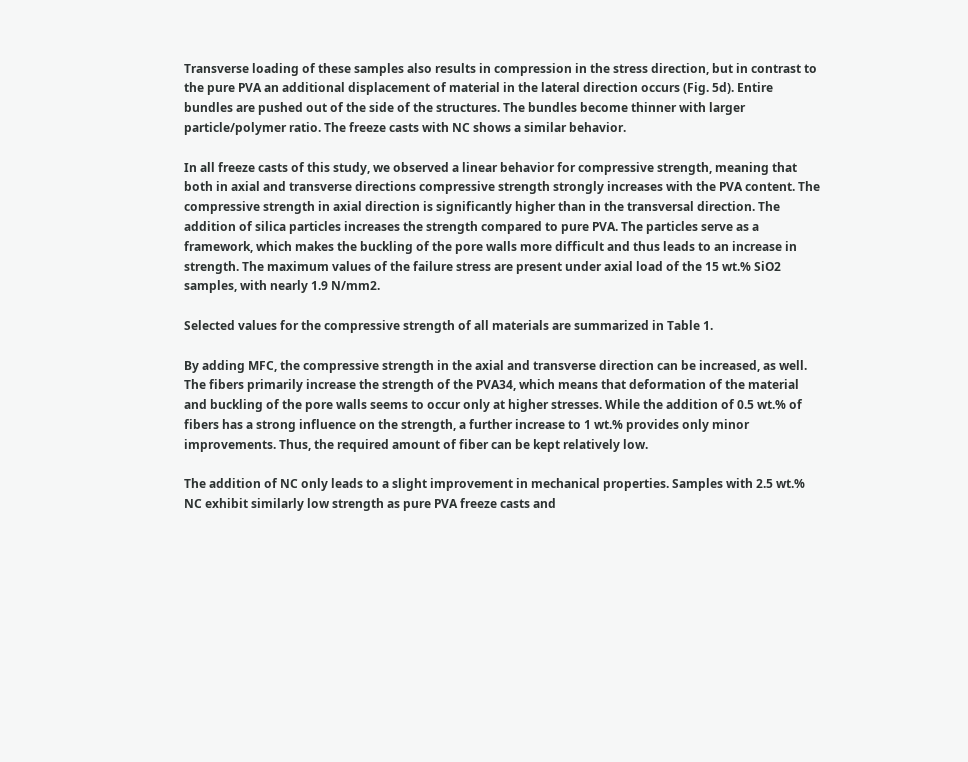Transverse loading of these samples also results in compression in the stress direction, but in contrast to the pure PVA an additional displacement of material in the lateral direction occurs (Fig. 5d). Entire bundles are pushed out of the side of the structures. The bundles become thinner with larger particle/polymer ratio. The freeze casts with NC shows a similar behavior.

In all freeze casts of this study, we observed a linear behavior for compressive strength, meaning that both in axial and transverse directions compressive strength strongly increases with the PVA content. The compressive strength in axial direction is significantly higher than in the transversal direction. The addition of silica particles increases the strength compared to pure PVA. The particles serve as a framework, which makes the buckling of the pore walls more difficult and thus leads to an increase in strength. The maximum values of the failure stress are present under axial load of the 15 wt.% SiO2 samples, with nearly 1.9 N/mm2.

Selected values for the compressive strength of all materials are summarized in Table 1.

By adding MFC, the compressive strength in the axial and transverse direction can be increased, as well. The fibers primarily increase the strength of the PVA34, which means that deformation of the material and buckling of the pore walls seems to occur only at higher stresses. While the addition of 0.5 wt.% of fibers has a strong influence on the strength, a further increase to 1 wt.% provides only minor improvements. Thus, the required amount of fiber can be kept relatively low.

The addition of NC only leads to a slight improvement in mechanical properties. Samples with 2.5 wt.% NC exhibit similarly low strength as pure PVA freeze casts and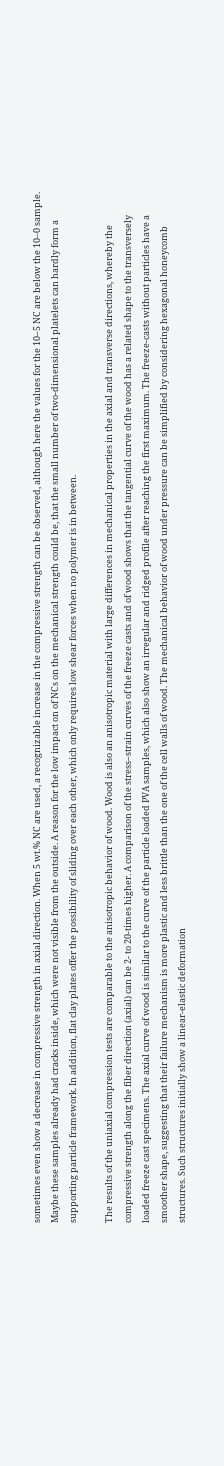sometimes even show a decrease in compressive strength in axial direction. When 5 wt.% NC are used, a recognizable increase in the compressive strength can be observed, although here the values for the 10–5 NC are below the 10–0 sample. Maybe these samples already had cracks inside, which were not visible from the outside. A reason for the low impact on of NCs on the mechanical strength could be, that the small number of two-dimensional platelets can hardly form a supporting particle framework. In addition, flat clay plates offer the possibility of sliding over each other, which only requires low shear forces when no polymer is in between.

The results of the uniaxial compression tests are comparable to the anisotropic behavior of wood. Wood is also an anisotropic material with large differences in mechanical properties in the axial and transverse directions, whereby the compressive strength along the fiber direction (axial) can be 2- to 20-times higher. A comparison of the stress–strain curves of the freeze casts and of wood shows that the tangential curve of the wood has a related shape to the transversely loaded freeze cast specimens. The axial curve of wood is similar to the curve of the particle loaded PVA samples, which also show an irregular and ridged profile after reaching the first maximum. The freeze-casts without particles have a smoother shape, suggesting that their failure mechanism is more plastic and less brittle than the one of the cell walls of wood. The mechanical behavior of wood under pressure can be simplified by considering hexagonal honeycomb structures. Such structures initially show a linear-elastic deformation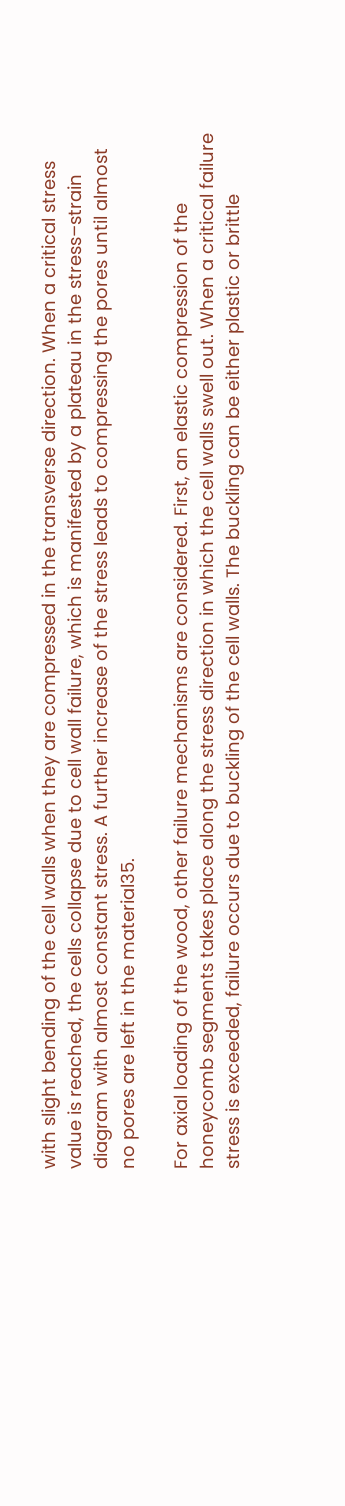with slight bending of the cell walls when they are compressed in the transverse direction. When a critical stress value is reached, the cells collapse due to cell wall failure, which is manifested by a plateau in the stress–strain diagram with almost constant stress. A further increase of the stress leads to compressing the pores until almost no pores are left in the material35.

For axial loading of the wood, other failure mechanisms are considered. First, an elastic compression of the honeycomb segments takes place along the stress direction in which the cell walls swell out. When a critical failure stress is exceeded, failure occurs due to buckling of the cell walls. The buckling can be either plastic or brittle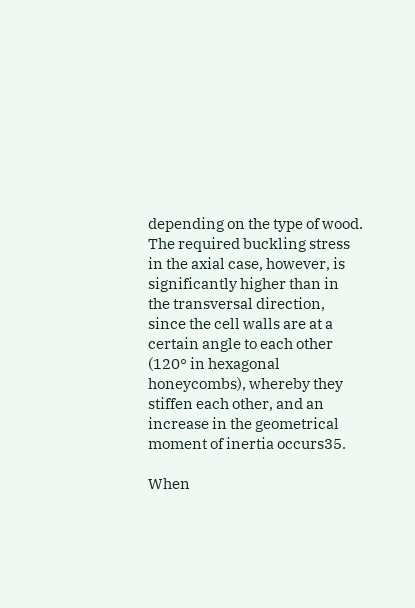depending on the type of wood. The required buckling stress in the axial case, however, is significantly higher than in the transversal direction, since the cell walls are at a certain angle to each other (120° in hexagonal honeycombs), whereby they stiffen each other, and an increase in the geometrical moment of inertia occurs35.

When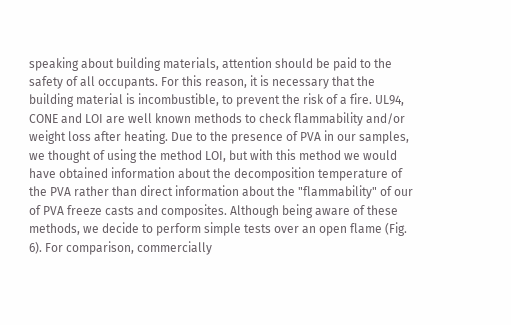speaking about building materials, attention should be paid to the safety of all occupants. For this reason, it is necessary that the building material is incombustible, to prevent the risk of a fire. UL94, CONE and LOI are well known methods to check flammability and/or weight loss after heating. Due to the presence of PVA in our samples, we thought of using the method LOI, but with this method we would have obtained information about the decomposition temperature of the PVA rather than direct information about the "flammability" of our of PVA freeze casts and composites. Although being aware of these methods, we decide to perform simple tests over an open flame (Fig. 6). For comparison, commercially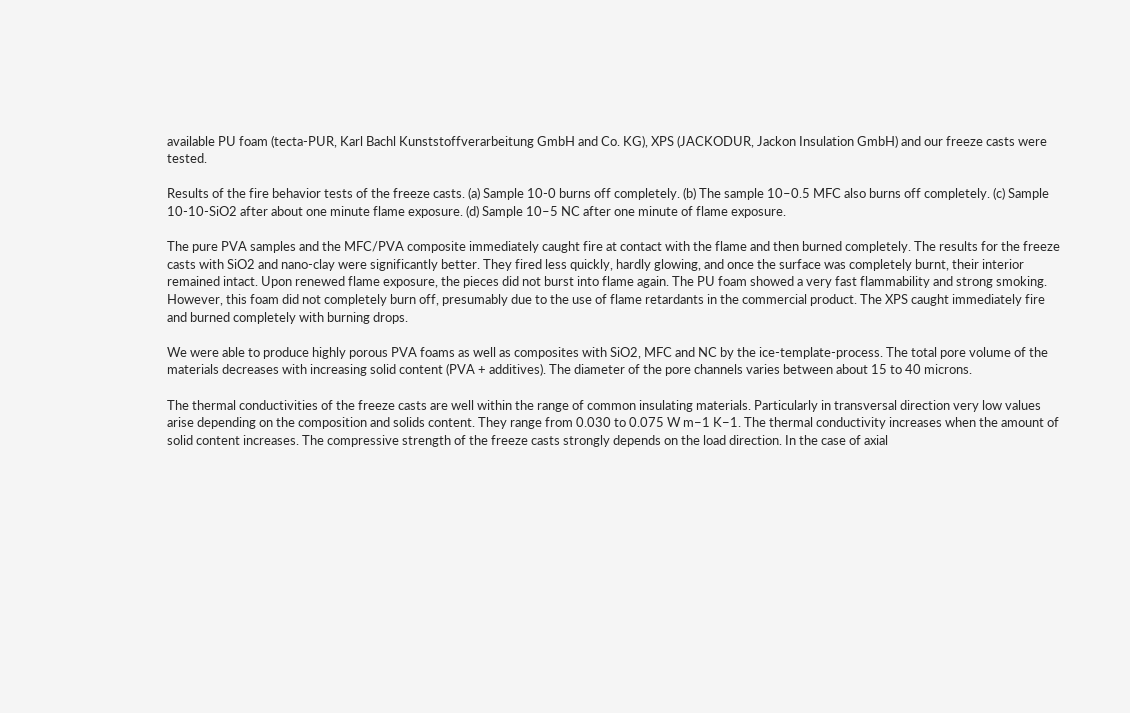available PU foam (tecta-PUR, Karl Bachl Kunststoffverarbeitung GmbH and Co. KG), XPS (JACKODUR, Jackon Insulation GmbH) and our freeze casts were tested.

Results of the fire behavior tests of the freeze casts. (a) Sample 10-0 burns off completely. (b) The sample 10–0.5 MFC also burns off completely. (c) Sample 10-10-SiO2 after about one minute flame exposure. (d) Sample 10–5 NC after one minute of flame exposure.

The pure PVA samples and the MFC/PVA composite immediately caught fire at contact with the flame and then burned completely. The results for the freeze casts with SiO2 and nano-clay were significantly better. They fired less quickly, hardly glowing, and once the surface was completely burnt, their interior remained intact. Upon renewed flame exposure, the pieces did not burst into flame again. The PU foam showed a very fast flammability and strong smoking. However, this foam did not completely burn off, presumably due to the use of flame retardants in the commercial product. The XPS caught immediately fire and burned completely with burning drops.

We were able to produce highly porous PVA foams as well as composites with SiO2, MFC and NC by the ice-template-process. The total pore volume of the materials decreases with increasing solid content (PVA + additives). The diameter of the pore channels varies between about 15 to 40 microns.

The thermal conductivities of the freeze casts are well within the range of common insulating materials. Particularly in transversal direction very low values arise depending on the composition and solids content. They range from 0.030 to 0.075 W m−1 K−1. The thermal conductivity increases when the amount of solid content increases. The compressive strength of the freeze casts strongly depends on the load direction. In the case of axial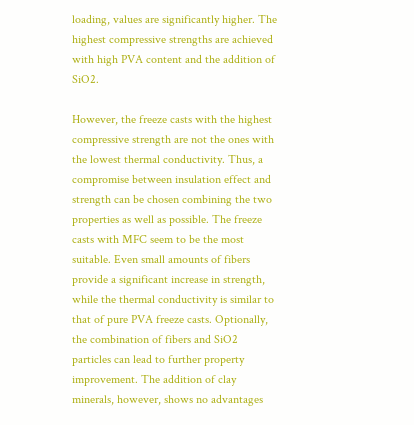loading, values are significantly higher. The highest compressive strengths are achieved with high PVA content and the addition of SiO2.

However, the freeze casts with the highest compressive strength are not the ones with the lowest thermal conductivity. Thus, a compromise between insulation effect and strength can be chosen combining the two properties as well as possible. The freeze casts with MFC seem to be the most suitable. Even small amounts of fibers provide a significant increase in strength, while the thermal conductivity is similar to that of pure PVA freeze casts. Optionally, the combination of fibers and SiO2 particles can lead to further property improvement. The addition of clay minerals, however, shows no advantages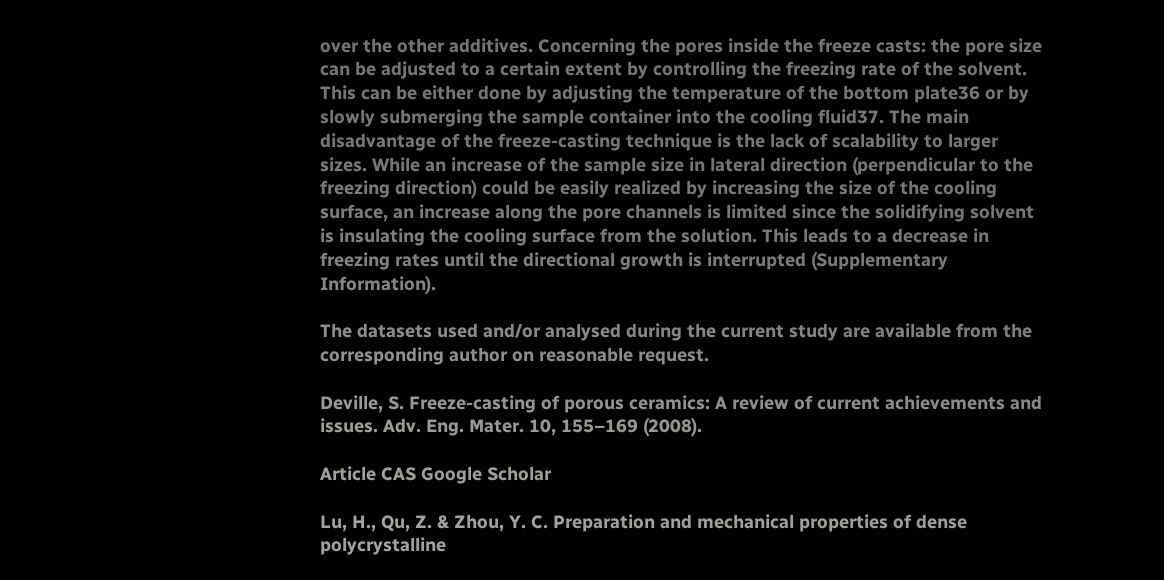over the other additives. Concerning the pores inside the freeze casts: the pore size can be adjusted to a certain extent by controlling the freezing rate of the solvent. This can be either done by adjusting the temperature of the bottom plate36 or by slowly submerging the sample container into the cooling fluid37. The main disadvantage of the freeze-casting technique is the lack of scalability to larger sizes. While an increase of the sample size in lateral direction (perpendicular to the freezing direction) could be easily realized by increasing the size of the cooling surface, an increase along the pore channels is limited since the solidifying solvent is insulating the cooling surface from the solution. This leads to a decrease in freezing rates until the directional growth is interrupted (Supplementary Information).

The datasets used and/or analysed during the current study are available from the corresponding author on reasonable request.

Deville, S. Freeze-casting of porous ceramics: A review of current achievements and issues. Adv. Eng. Mater. 10, 155–169 (2008).

Article CAS Google Scholar

Lu, H., Qu, Z. & Zhou, Y. C. Preparation and mechanical properties of dense polycrystalline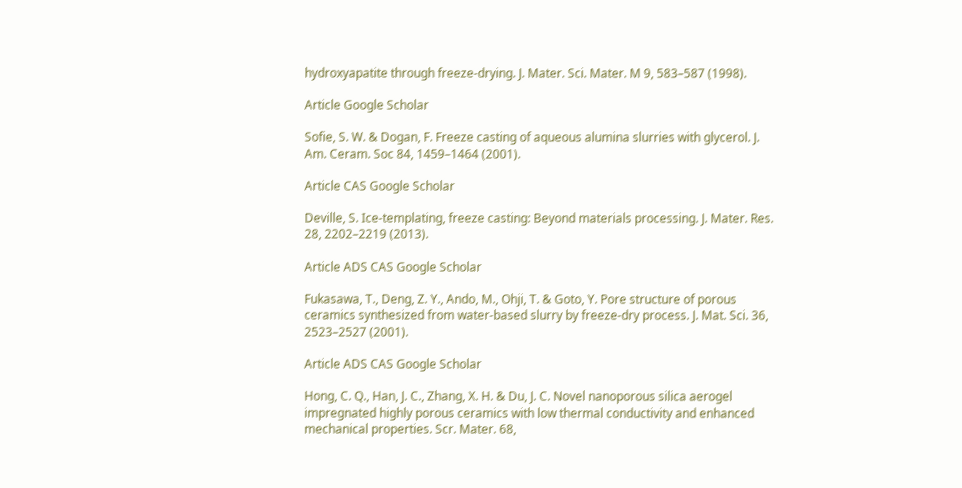hydroxyapatite through freeze-drying. J. Mater. Sci. Mater. M 9, 583–587 (1998).

Article Google Scholar

Sofie, S. W. & Dogan, F. Freeze casting of aqueous alumina slurries with glycerol. J. Am. Ceram. Soc 84, 1459–1464 (2001).

Article CAS Google Scholar

Deville, S. Ice-templating, freeze casting: Beyond materials processing. J. Mater. Res. 28, 2202–2219 (2013).

Article ADS CAS Google Scholar

Fukasawa, T., Deng, Z. Y., Ando, M., Ohji, T. & Goto, Y. Pore structure of porous ceramics synthesized from water-based slurry by freeze-dry process. J. Mat. Sci. 36, 2523–2527 (2001).

Article ADS CAS Google Scholar

Hong, C. Q., Han, J. C., Zhang, X. H. & Du, J. C. Novel nanoporous silica aerogel impregnated highly porous ceramics with low thermal conductivity and enhanced mechanical properties. Scr. Mater. 68,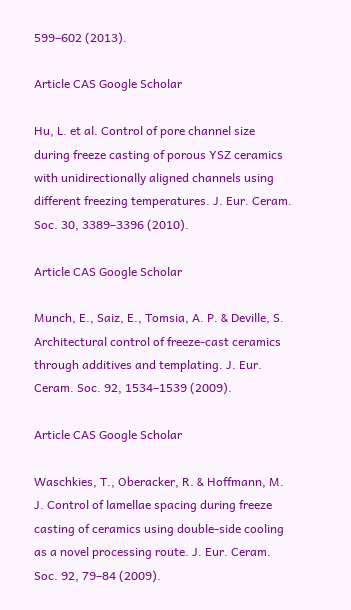599–602 (2013).

Article CAS Google Scholar

Hu, L. et al. Control of pore channel size during freeze casting of porous YSZ ceramics with unidirectionally aligned channels using different freezing temperatures. J. Eur. Ceram. Soc. 30, 3389–3396 (2010).

Article CAS Google Scholar

Munch, E., Saiz, E., Tomsia, A. P. & Deville, S. Architectural control of freeze-cast ceramics through additives and templating. J. Eur. Ceram. Soc. 92, 1534–1539 (2009).

Article CAS Google Scholar

Waschkies, T., Oberacker, R. & Hoffmann, M. J. Control of lamellae spacing during freeze casting of ceramics using double-side cooling as a novel processing route. J. Eur. Ceram. Soc. 92, 79–84 (2009).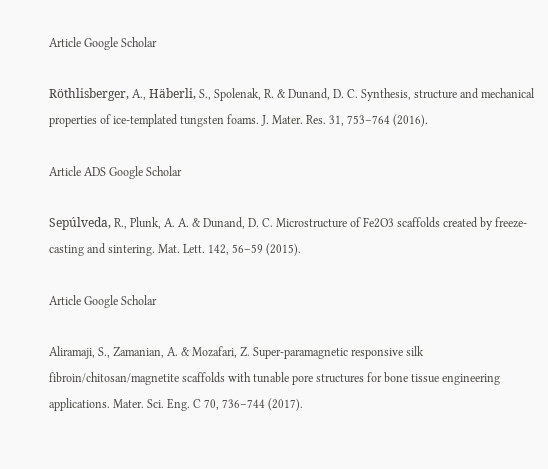Article Google Scholar

Röthlisberger, A., Häberli, S., Spolenak, R. & Dunand, D. C. Synthesis, structure and mechanical properties of ice-templated tungsten foams. J. Mater. Res. 31, 753–764 (2016).

Article ADS Google Scholar

Sepúlveda, R., Plunk, A. A. & Dunand, D. C. Microstructure of Fe2O3 scaffolds created by freeze-casting and sintering. Mat. Lett. 142, 56–59 (2015).

Article Google Scholar

Aliramaji, S., Zamanian, A. & Mozafari, Z. Super-paramagnetic responsive silk fibroin/chitosan/magnetite scaffolds with tunable pore structures for bone tissue engineering applications. Mater. Sci. Eng. C 70, 736–744 (2017).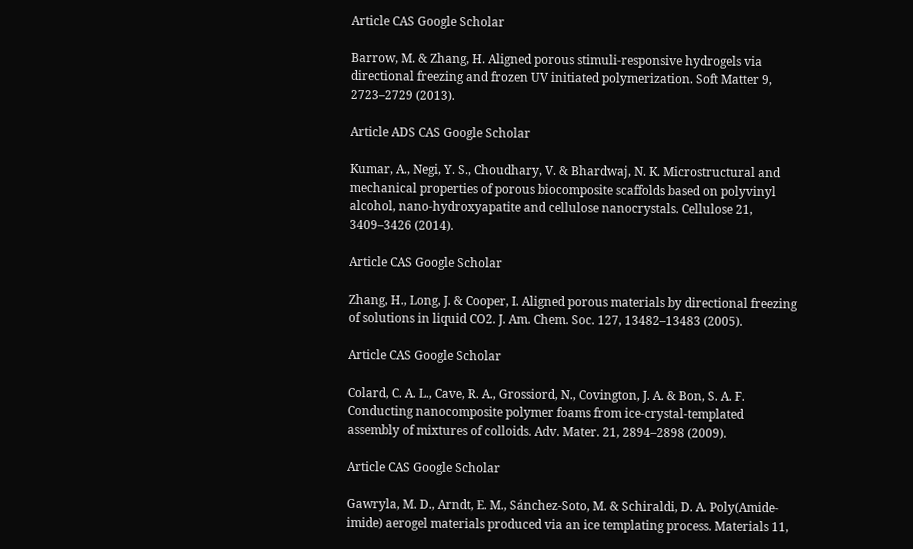Article CAS Google Scholar

Barrow, M. & Zhang, H. Aligned porous stimuli-responsive hydrogels via directional freezing and frozen UV initiated polymerization. Soft Matter 9, 2723–2729 (2013).

Article ADS CAS Google Scholar

Kumar, A., Negi, Y. S., Choudhary, V. & Bhardwaj, N. K. Microstructural and mechanical properties of porous biocomposite scaffolds based on polyvinyl alcohol, nano-hydroxyapatite and cellulose nanocrystals. Cellulose 21, 3409–3426 (2014).

Article CAS Google Scholar

Zhang, H., Long, J. & Cooper, I. Aligned porous materials by directional freezing of solutions in liquid CO2. J. Am. Chem. Soc. 127, 13482–13483 (2005).

Article CAS Google Scholar

Colard, C. A. L., Cave, R. A., Grossiord, N., Covington, J. A. & Bon, S. A. F. Conducting nanocomposite polymer foams from ice-crystal-templated assembly of mixtures of colloids. Adv. Mater. 21, 2894–2898 (2009).

Article CAS Google Scholar

Gawryla, M. D., Arndt, E. M., Sánchez-Soto, M. & Schiraldi, D. A. Poly(Amide-imide) aerogel materials produced via an ice templating process. Materials 11,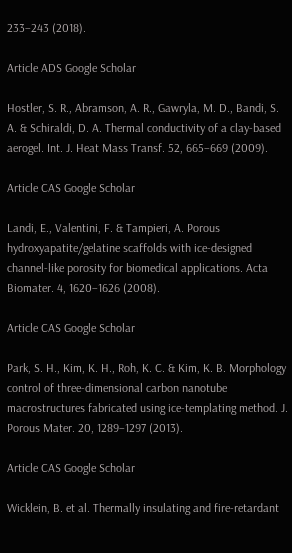233–243 (2018).

Article ADS Google Scholar

Hostler, S. R., Abramson, A. R., Gawryla, M. D., Bandi, S. A. & Schiraldi, D. A. Thermal conductivity of a clay-based aerogel. Int. J. Heat Mass Transf. 52, 665–669 (2009).

Article CAS Google Scholar

Landi, E., Valentini, F. & Tampieri, A. Porous hydroxyapatite/gelatine scaffolds with ice-designed channel-like porosity for biomedical applications. Acta Biomater. 4, 1620–1626 (2008).

Article CAS Google Scholar

Park, S. H., Kim, K. H., Roh, K. C. & Kim, K. B. Morphology control of three-dimensional carbon nanotube macrostructures fabricated using ice-templating method. J. Porous Mater. 20, 1289–1297 (2013).

Article CAS Google Scholar

Wicklein, B. et al. Thermally insulating and fire-retardant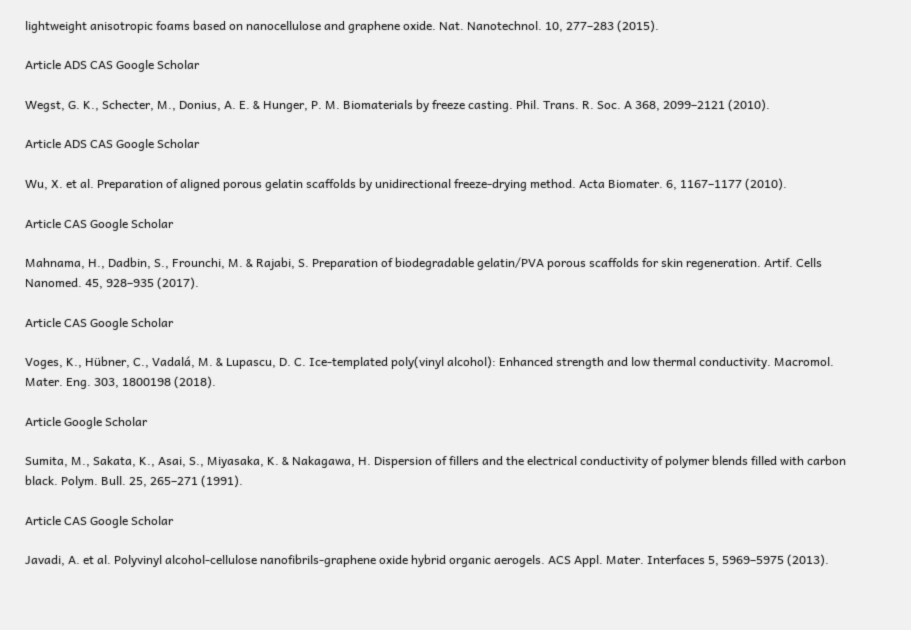lightweight anisotropic foams based on nanocellulose and graphene oxide. Nat. Nanotechnol. 10, 277–283 (2015).

Article ADS CAS Google Scholar

Wegst, G. K., Schecter, M., Donius, A. E. & Hunger, P. M. Biomaterials by freeze casting. Phil. Trans. R. Soc. A 368, 2099–2121 (2010).

Article ADS CAS Google Scholar

Wu, X. et al. Preparation of aligned porous gelatin scaffolds by unidirectional freeze-drying method. Acta Biomater. 6, 1167–1177 (2010).

Article CAS Google Scholar

Mahnama, H., Dadbin, S., Frounchi, M. & Rajabi, S. Preparation of biodegradable gelatin/PVA porous scaffolds for skin regeneration. Artif. Cells Nanomed. 45, 928–935 (2017).

Article CAS Google Scholar

Voges, K., Hübner, C., Vadalá, M. & Lupascu, D. C. Ice-templated poly(vinyl alcohol): Enhanced strength and low thermal conductivity. Macromol. Mater. Eng. 303, 1800198 (2018).

Article Google Scholar

Sumita, M., Sakata, K., Asai, S., Miyasaka, K. & Nakagawa, H. Dispersion of fillers and the electrical conductivity of polymer blends filled with carbon black. Polym. Bull. 25, 265–271 (1991).

Article CAS Google Scholar

Javadi, A. et al. Polyvinyl alcohol-cellulose nanofibrils-graphene oxide hybrid organic aerogels. ACS Appl. Mater. Interfaces 5, 5969–5975 (2013).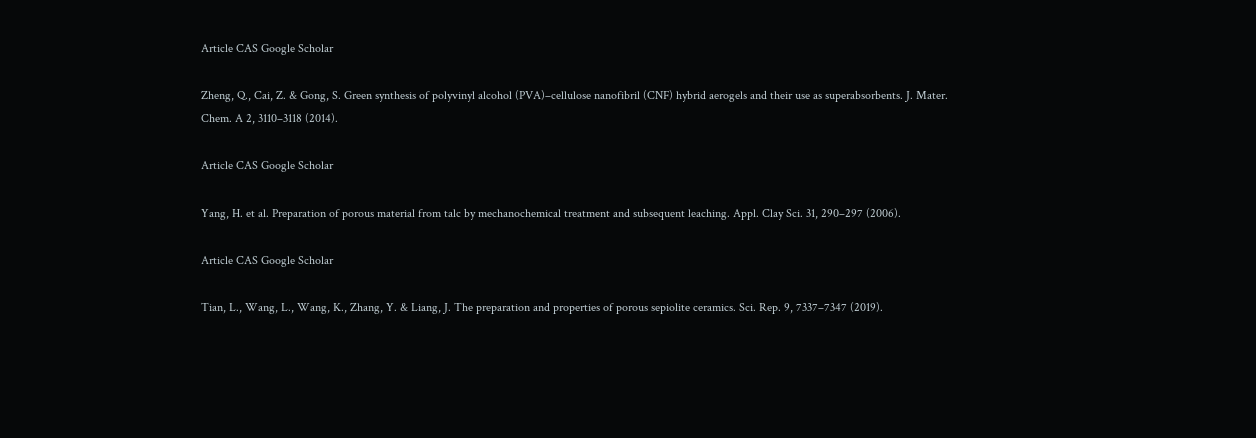Article CAS Google Scholar

Zheng, Q., Cai, Z. & Gong, S. Green synthesis of polyvinyl alcohol (PVA)–cellulose nanofibril (CNF) hybrid aerogels and their use as superabsorbents. J. Mater. Chem. A 2, 3110–3118 (2014).

Article CAS Google Scholar

Yang, H. et al. Preparation of porous material from talc by mechanochemical treatment and subsequent leaching. Appl. Clay Sci. 31, 290–297 (2006).

Article CAS Google Scholar

Tian, L., Wang, L., Wang, K., Zhang, Y. & Liang, J. The preparation and properties of porous sepiolite ceramics. Sci. Rep. 9, 7337–7347 (2019).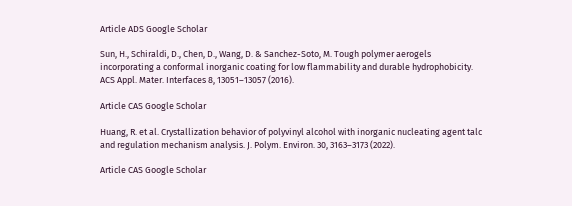Article ADS Google Scholar

Sun, H., Schiraldi, D., Chen, D., Wang, D. & Sanchez-Soto, M. Tough polymer aerogels incorporating a conformal inorganic coating for low flammability and durable hydrophobicity. ACS Appl. Mater. Interfaces 8, 13051–13057 (2016).

Article CAS Google Scholar

Huang, R. et al. Crystallization behavior of polyvinyl alcohol with inorganic nucleating agent talc and regulation mechanism analysis. J. Polym. Environ. 30, 3163–3173 (2022).

Article CAS Google Scholar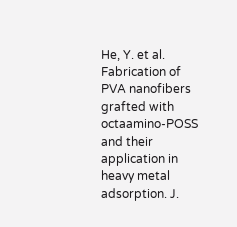He, Y. et al. Fabrication of PVA nanofibers grafted with octaamino-POSS and their application in heavy metal adsorption. J.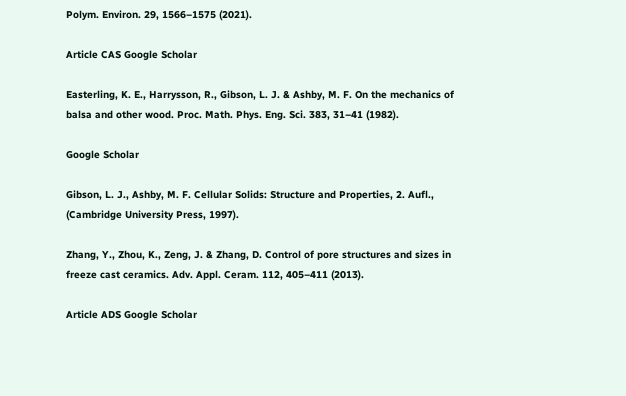Polym. Environ. 29, 1566–1575 (2021).

Article CAS Google Scholar

Easterling, K. E., Harrysson, R., Gibson, L. J. & Ashby, M. F. On the mechanics of balsa and other wood. Proc. Math. Phys. Eng. Sci. 383, 31–41 (1982).

Google Scholar

Gibson, L. J., Ashby, M. F. Cellular Solids: Structure and Properties, 2. Aufl., (Cambridge University Press, 1997).

Zhang, Y., Zhou, K., Zeng, J. & Zhang, D. Control of pore structures and sizes in freeze cast ceramics. Adv. Appl. Ceram. 112, 405–411 (2013).

Article ADS Google Scholar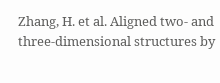Zhang, H. et al. Aligned two- and three-dimensional structures by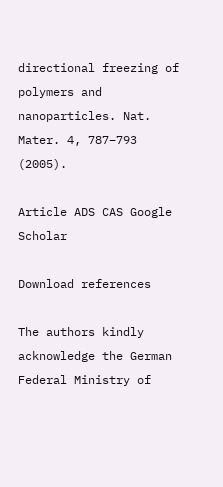directional freezing of polymers and nanoparticles. Nat. Mater. 4, 787–793 (2005).

Article ADS CAS Google Scholar

Download references

The authors kindly acknowledge the German Federal Ministry of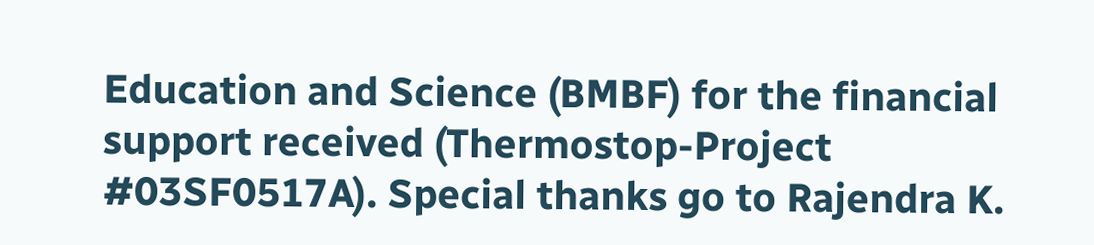Education and Science (BMBF) for the financial support received (Thermostop-Project #03SF0517A). Special thanks go to Rajendra K.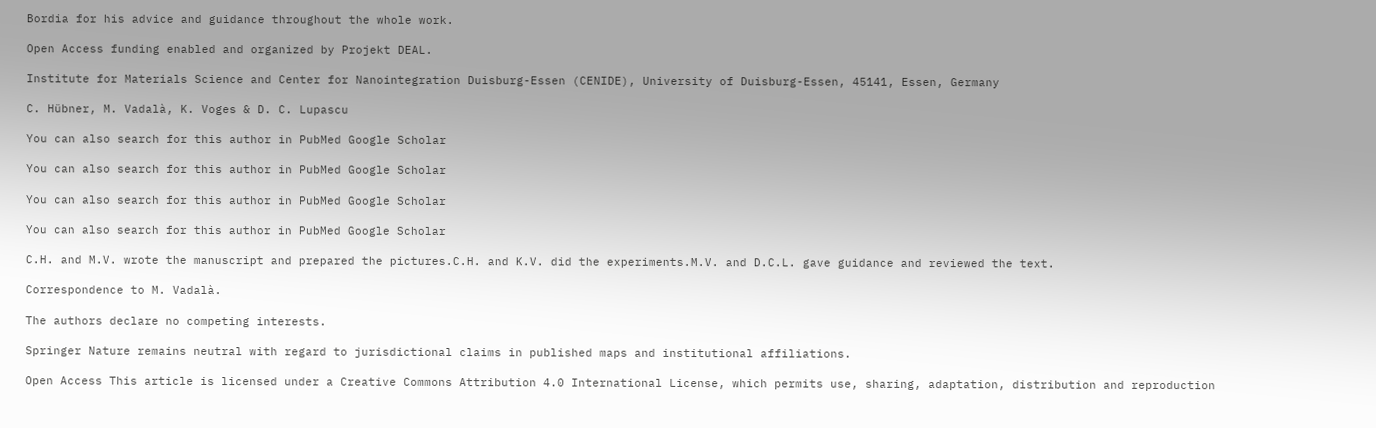Bordia for his advice and guidance throughout the whole work.

Open Access funding enabled and organized by Projekt DEAL.

Institute for Materials Science and Center for Nanointegration Duisburg-Essen (CENIDE), University of Duisburg-Essen, 45141, Essen, Germany

C. Hübner, M. Vadalà, K. Voges & D. C. Lupascu

You can also search for this author in PubMed Google Scholar

You can also search for this author in PubMed Google Scholar

You can also search for this author in PubMed Google Scholar

You can also search for this author in PubMed Google Scholar

C.H. and M.V. wrote the manuscript and prepared the pictures.C.H. and K.V. did the experiments.M.V. and D.C.L. gave guidance and reviewed the text.

Correspondence to M. Vadalà.

The authors declare no competing interests.

Springer Nature remains neutral with regard to jurisdictional claims in published maps and institutional affiliations.

Open Access This article is licensed under a Creative Commons Attribution 4.0 International License, which permits use, sharing, adaptation, distribution and reproduction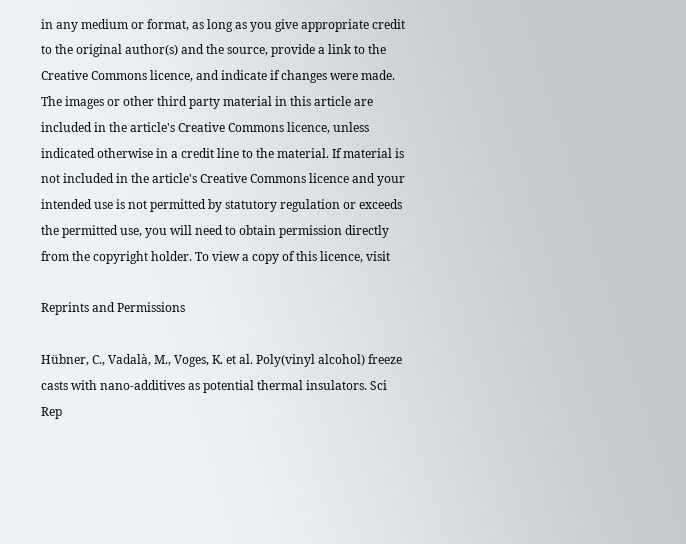in any medium or format, as long as you give appropriate credit to the original author(s) and the source, provide a link to the Creative Commons licence, and indicate if changes were made. The images or other third party material in this article are included in the article's Creative Commons licence, unless indicated otherwise in a credit line to the material. If material is not included in the article's Creative Commons licence and your intended use is not permitted by statutory regulation or exceeds the permitted use, you will need to obtain permission directly from the copyright holder. To view a copy of this licence, visit

Reprints and Permissions

Hübner, C., Vadalà, M., Voges, K. et al. Poly(vinyl alcohol) freeze casts with nano-additives as potential thermal insulators. Sci Rep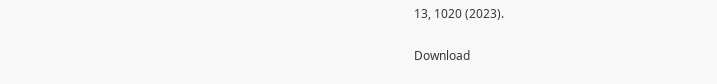13, 1020 (2023).

Download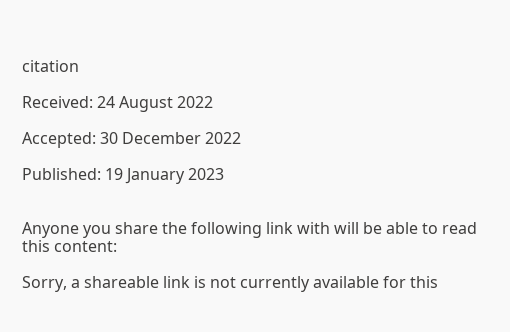citation

Received: 24 August 2022

Accepted: 30 December 2022

Published: 19 January 2023


Anyone you share the following link with will be able to read this content:

Sorry, a shareable link is not currently available for this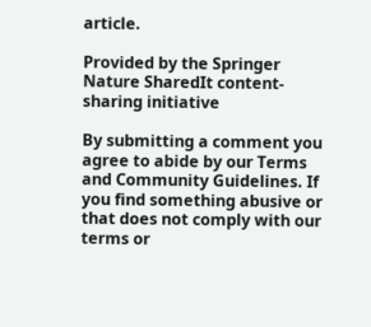article.

Provided by the Springer Nature SharedIt content-sharing initiative

By submitting a comment you agree to abide by our Terms and Community Guidelines. If you find something abusive or that does not comply with our terms or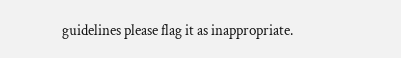guidelines please flag it as inappropriate.